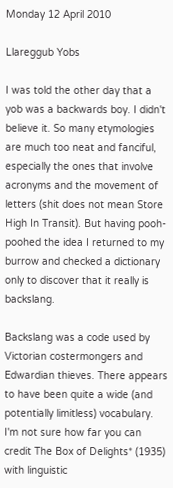Monday 12 April 2010

Llareggub Yobs

I was told the other day that a yob was a backwards boy. I didn't believe it. So many etymologies are much too neat and fanciful, especially the ones that involve acronyms and the movement of letters (shit does not mean Store High In Transit). But having pooh-poohed the idea I returned to my burrow and checked a dictionary only to discover that it really is backslang.

Backslang was a code used by Victorian costermongers and Edwardian thieves. There appears to have been quite a wide (and potentially limitless) vocabulary. I'm not sure how far you can credit The Box of Delights* (1935) with linguistic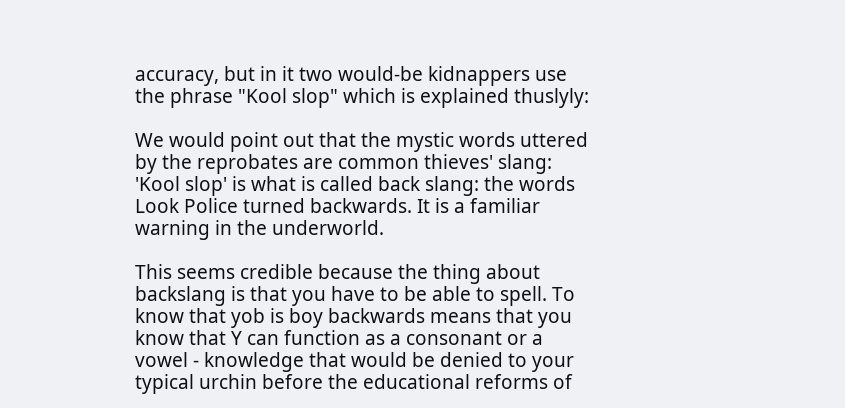accuracy, but in it two would-be kidnappers use the phrase "Kool slop" which is explained thuslyly:

We would point out that the mystic words uttered by the reprobates are common thieves' slang: 'Kool slop' is what is called back slang: the words Look Police turned backwards. It is a familiar warning in the underworld.

This seems credible because the thing about backslang is that you have to be able to spell. To know that yob is boy backwards means that you know that Y can function as a consonant or a vowel - knowledge that would be denied to your typical urchin before the educational reforms of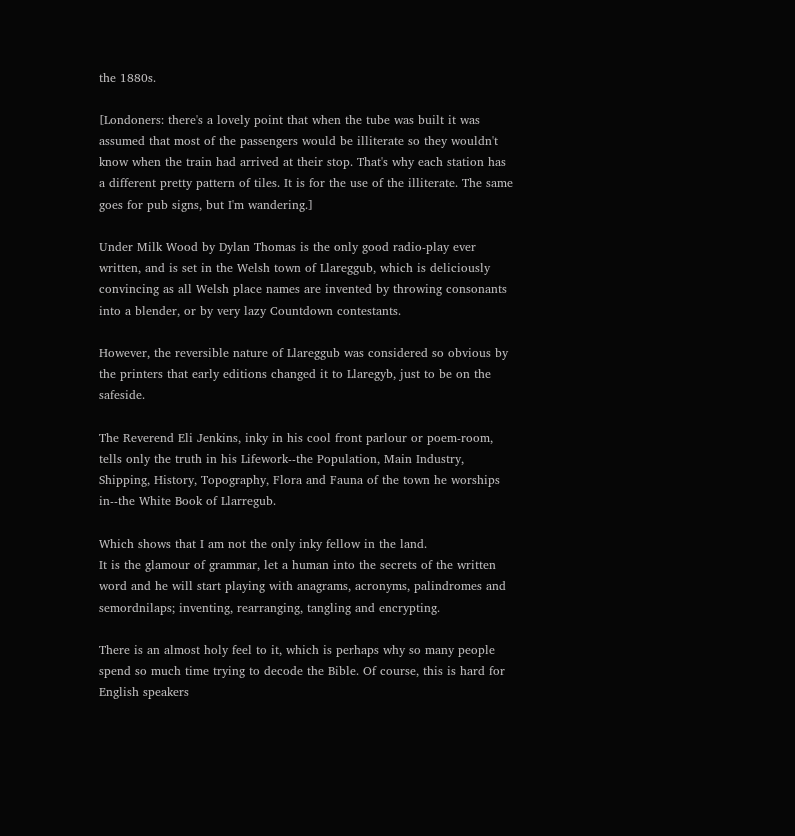the 1880s.

[Londoners: there's a lovely point that when the tube was built it was assumed that most of the passengers would be illiterate so they wouldn't know when the train had arrived at their stop. That's why each station has a different pretty pattern of tiles. It is for the use of the illiterate. The same goes for pub signs, but I'm wandering.]

Under Milk Wood by Dylan Thomas is the only good radio-play ever written, and is set in the Welsh town of Llareggub, which is deliciously convincing as all Welsh place names are invented by throwing consonants into a blender, or by very lazy Countdown contestants.

However, the reversible nature of Llareggub was considered so obvious by the printers that early editions changed it to Llaregyb, just to be on the safeside.

The Reverend Eli Jenkins, inky in his cool front parlour or poem-room, tells only the truth in his Lifework--the Population, Main Industry, Shipping, History, Topography, Flora and Fauna of the town he worships in--the White Book of Llarregub.

Which shows that I am not the only inky fellow in the land.
It is the glamour of grammar, let a human into the secrets of the written word and he will start playing with anagrams, acronyms, palindromes and semordnilaps; inventing, rearranging, tangling and encrypting.

There is an almost holy feel to it, which is perhaps why so many people spend so much time trying to decode the Bible. Of course, this is hard for English speakers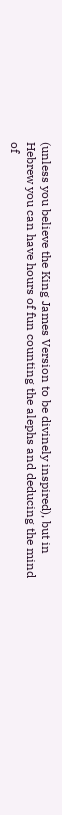(unless you believe the King James Version to be divinely inspired), but in Hebrew you can have hours of fun counting the alephs and deducing the mind of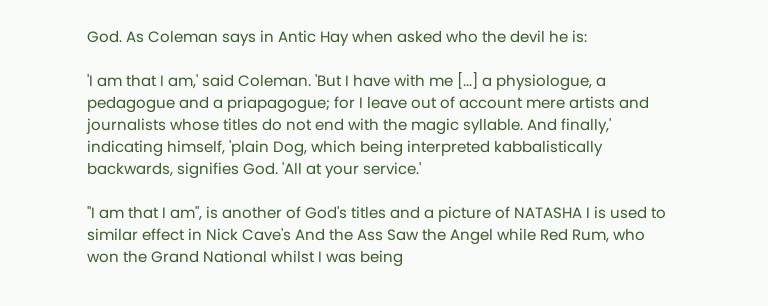God. As Coleman says in Antic Hay when asked who the devil he is:

'I am that I am,' said Coleman. 'But I have with me [...] a physiologue, a pedagogue and a priapagogue; for I leave out of account mere artists and journalists whose titles do not end with the magic syllable. And finally,' indicating himself, 'plain Dog, which being interpreted kabbalistically backwards, signifies God. 'All at your service.'

"I am that I am", is another of God's titles and a picture of NATASHA I is used to similar effect in Nick Cave's And the Ass Saw the Angel while Red Rum, who won the Grand National whilst I was being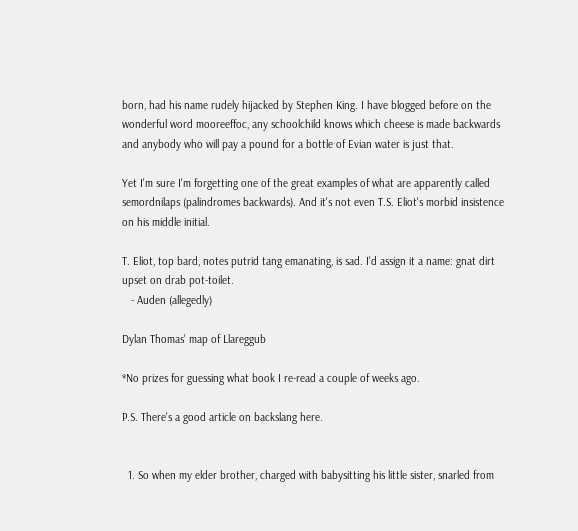born, had his name rudely hijacked by Stephen King. I have blogged before on the wonderful word mooreeffoc, any schoolchild knows which cheese is made backwards and anybody who will pay a pound for a bottle of Evian water is just that.

Yet I'm sure I'm forgetting one of the great examples of what are apparently called semordnilaps (palindromes backwards). And it's not even T.S. Eliot's morbid insistence on his middle initial.

T. Eliot, top bard, notes putrid tang emanating, is sad. I'd assign it a name: gnat dirt upset on drab pot-toilet.
   - Auden (allegedly)

Dylan Thomas' map of Llareggub

*No prizes for guessing what book I re-read a couple of weeks ago.

P.S. There's a good article on backslang here.


  1. So when my elder brother, charged with babysitting his little sister, snarled from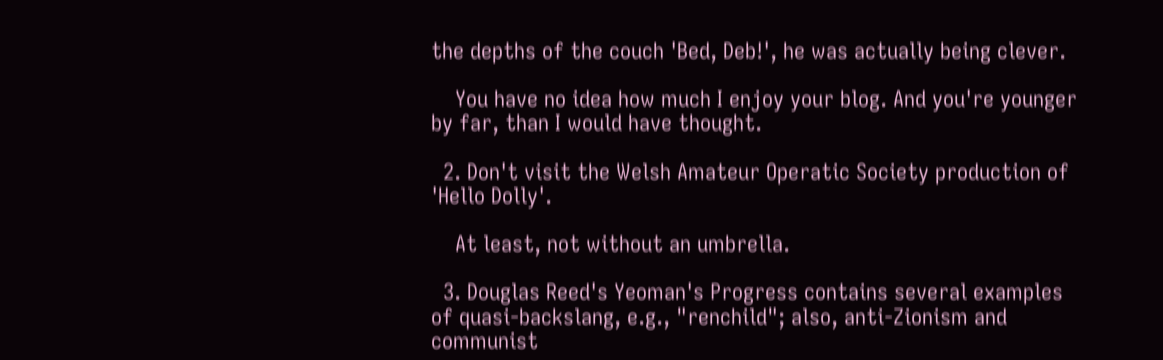the depths of the couch 'Bed, Deb!', he was actually being clever.

    You have no idea how much I enjoy your blog. And you're younger by far, than I would have thought.

  2. Don't visit the Welsh Amateur Operatic Society production of 'Hello Dolly'.

    At least, not without an umbrella.

  3. Douglas Reed's Yeoman's Progress contains several examples of quasi-backslang, e.g., "renchild"; also, anti-Zionism and communist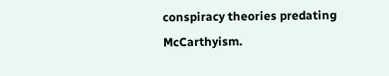conspiracy theories predating McCarthyism.